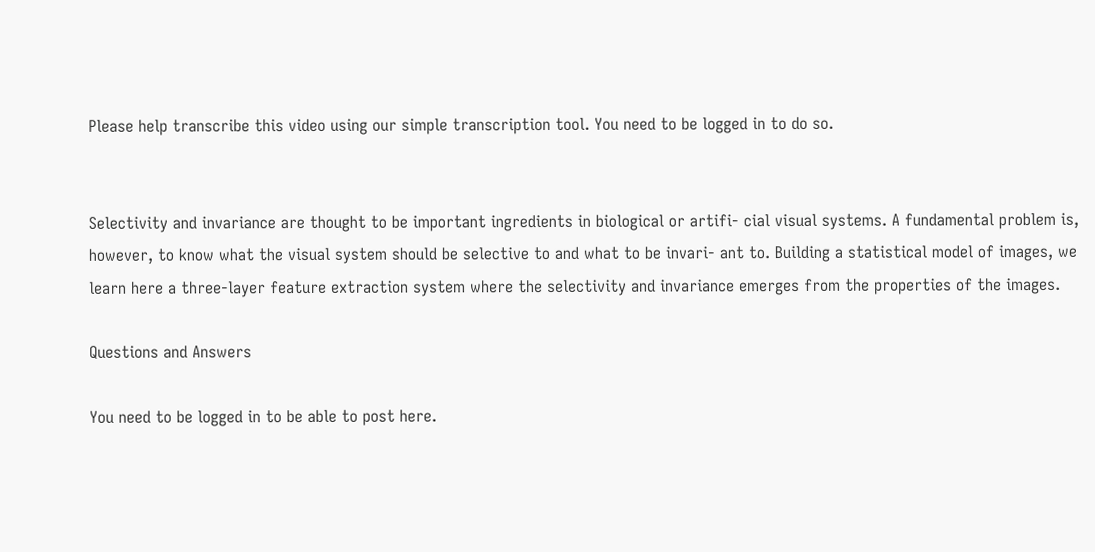Please help transcribe this video using our simple transcription tool. You need to be logged in to do so.


Selectivity and invariance are thought to be important ingredients in biological or artifi- cial visual systems. A fundamental problem is, however, to know what the visual system should be selective to and what to be invari- ant to. Building a statistical model of images, we learn here a three-layer feature extraction system where the selectivity and invariance emerges from the properties of the images.

Questions and Answers

You need to be logged in to be able to post here.